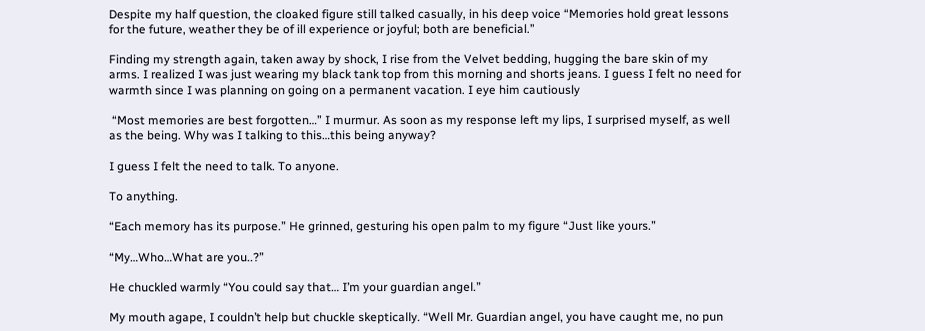Despite my half question, the cloaked figure still talked casually, in his deep voice “Memories hold great lessons for the future, weather they be of ill experience or joyful; both are beneficial.”

Finding my strength again, taken away by shock, I rise from the Velvet bedding, hugging the bare skin of my arms. I realized I was just wearing my black tank top from this morning and shorts jeans. I guess I felt no need for warmth since I was planning on going on a permanent vacation. I eye him cautiously

 “Most memories are best forgotten…” I murmur. As soon as my response left my lips, I surprised myself, as well as the being. Why was I talking to this…this being anyway?

I guess I felt the need to talk. To anyone.

To anything.

“Each memory has its purpose.” He grinned, gesturing his open palm to my figure “Just like yours.”

“My…Who…What are you..?”

He chuckled warmly “You could say that… I’m your guardian angel.”

My mouth agape, I couldn’t help but chuckle skeptically. “Well Mr. Guardian angel, you have caught me, no pun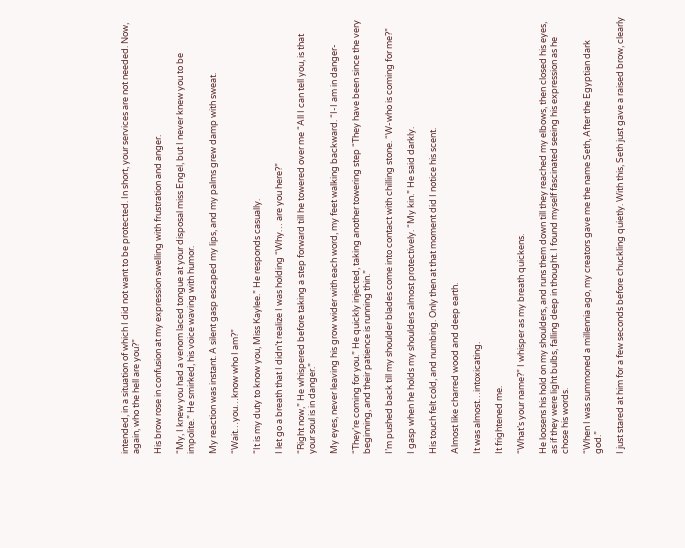intended, in a situation of which I did not want to be protected. In short, your services are not needed. Now, again, who the hell are you?”

His brow rose in confusion at my expression swelling with frustration and anger.

“My, I knew you had a venom laced tongue at your disposal miss Engel, but I never knew you to be impolite.” He smirked, his voice waving with humor.

My reaction was instant. A silent gasp escaped my lips, and my palms grew damp with sweat.

“Wait…you…know who I am?”

“It is my duty to know you, Miss Kaylee.” He responds casually.

I let go a breath that I didn’t realize I was holding “Why… are you here?”

“Right now,” He whispered before taking a step forward till he towered over me “All I can tell you, is that your soul is in danger.”

My eyes, never leaving his grow wider with each word, my feet walking backward. “I-I am in danger-

“They’re coming for you.” He quickly injected, taking another towering step “They have been since the very beginning, and their patience is running thin.”

I’m pushed back till my shoulder blades come into contact with chilling stone. “W-who is coming for me?”

I gasp when he holds my shoulders almost protectively. “My kin.” He said darkly.

His touch felt cold, and numbing. Only then at that moment did I notice his scent.

Almost like charred wood and deep earth.

It was almost…intoxicating.

It frightened me.

“What’s your name?” I whisper as my breath quickens.

He loosens his hold on my shoulders, and runs them down till they reached my elbows, then closed his eyes, as if they were light bulbs, falling deep in thought. I found myself fascinated seeing his expression as he chose his words.

“When I was summoned a millennia ago, my creators gave me the name Seth, After the Egyptian dark god.”

I just stared at him for a few seconds before chuckling quietly. With this, Seth just gave a raised brow, clearly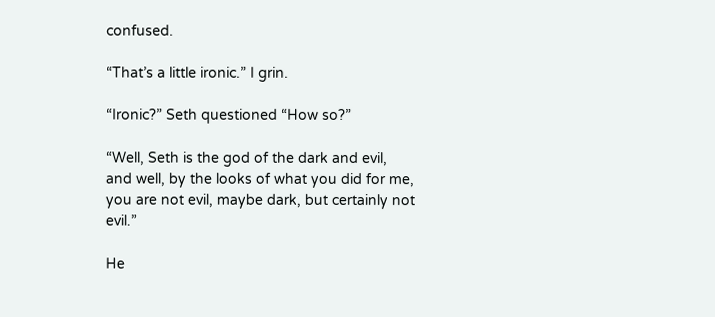confused.

“That’s a little ironic.” I grin.

“Ironic?” Seth questioned “How so?”

“Well, Seth is the god of the dark and evil, and well, by the looks of what you did for me, you are not evil, maybe dark, but certainly not evil.”

He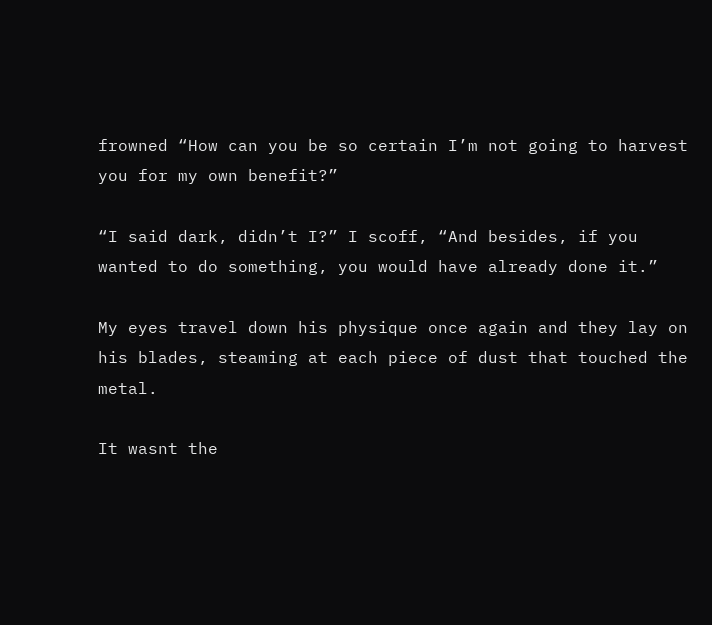frowned “How can you be so certain I’m not going to harvest you for my own benefit?”

“I said dark, didn’t I?” I scoff, “And besides, if you wanted to do something, you would have already done it.”

My eyes travel down his physique once again and they lay on his blades, steaming at each piece of dust that touched the metal.

It wasnt the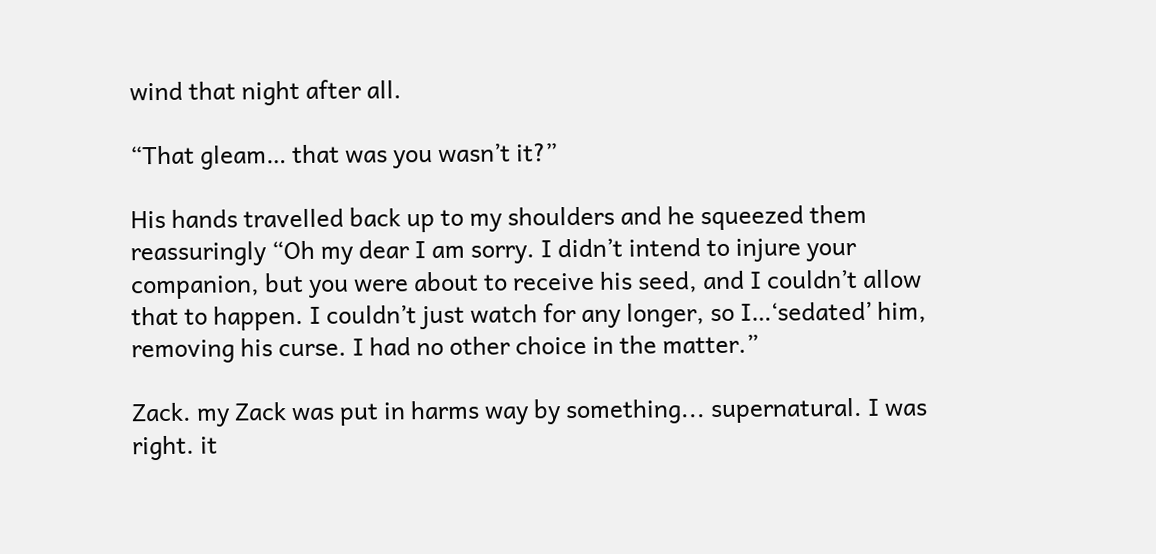wind that night after all.

“That gleam… that was you wasn’t it?”

His hands travelled back up to my shoulders and he squeezed them reassuringly “Oh my dear I am sorry. I didn’t intend to injure your companion, but you were about to receive his seed, and I couldn’t allow that to happen. I couldn’t just watch for any longer, so I…‘sedated’ him, removing his curse. I had no other choice in the matter.”

Zack. my Zack was put in harms way by something... supernatural. I was right. it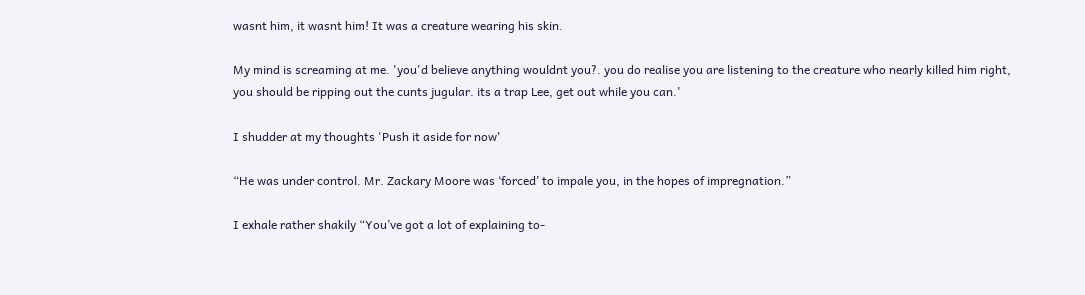wasnt him, it wasnt him! It was a creature wearing his skin.

My mind is screaming at me. 'you'd believe anything wouldnt you?. you do realise you are listening to the creature who nearly killed him right, you should be ripping out the cunts jugular. its a trap Lee, get out while you can.'

I shudder at my thoughts 'Push it aside for now'

“He was under control. Mr. Zackary Moore was ‘forced’ to impale you, in the hopes of impregnation.”

I exhale rather shakily “You’ve got a lot of explaining to-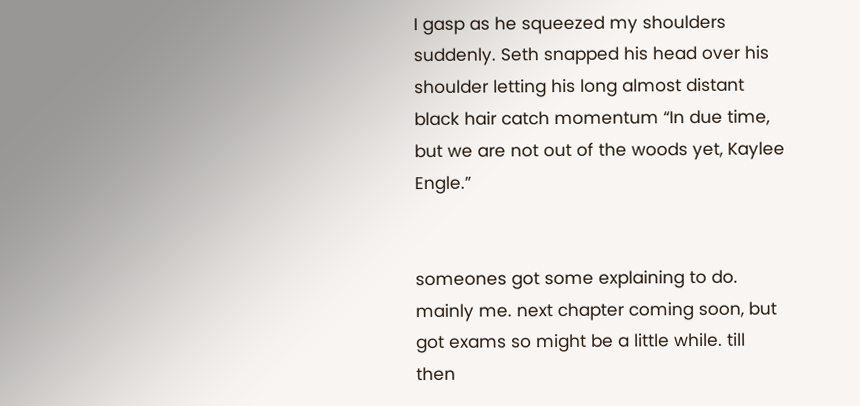I gasp as he squeezed my shoulders suddenly. Seth snapped his head over his shoulder letting his long almost distant black hair catch momentum “In due time, but we are not out of the woods yet, Kaylee Engle.”


someones got some explaining to do. mainly me. next chapter coming soon, but got exams so might be a little while. till then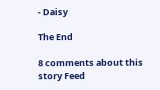- Daisy

The End

8 comments about this story Feed